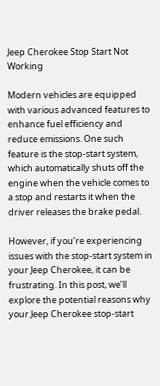Jeep Cherokee Stop Start Not Working

Modern vehicles are equipped with various advanced features to enhance fuel efficiency and reduce emissions. One such feature is the stop-start system, which automatically shuts off the engine when the vehicle comes to a stop and restarts it when the driver releases the brake pedal.

However, if you’re experiencing issues with the stop-start system in your Jeep Cherokee, it can be frustrating. In this post, we’ll explore the potential reasons why your Jeep Cherokee stop-start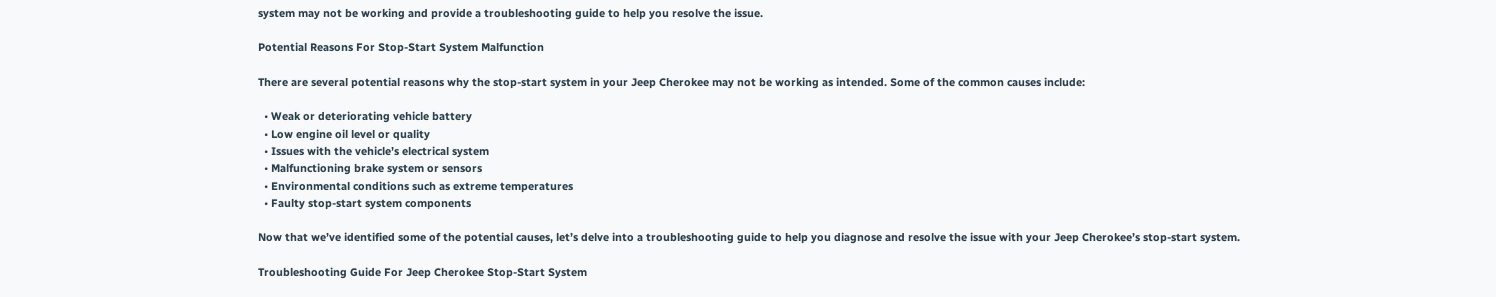system may not be working and provide a troubleshooting guide to help you resolve the issue.

Potential Reasons For Stop-Start System Malfunction

There are several potential reasons why the stop-start system in your Jeep Cherokee may not be working as intended. Some of the common causes include:

  • Weak or deteriorating vehicle battery
  • Low engine oil level or quality
  • Issues with the vehicle’s electrical system
  • Malfunctioning brake system or sensors
  • Environmental conditions such as extreme temperatures
  • Faulty stop-start system components

Now that we’ve identified some of the potential causes, let’s delve into a troubleshooting guide to help you diagnose and resolve the issue with your Jeep Cherokee’s stop-start system.

Troubleshooting Guide For Jeep Cherokee Stop-Start System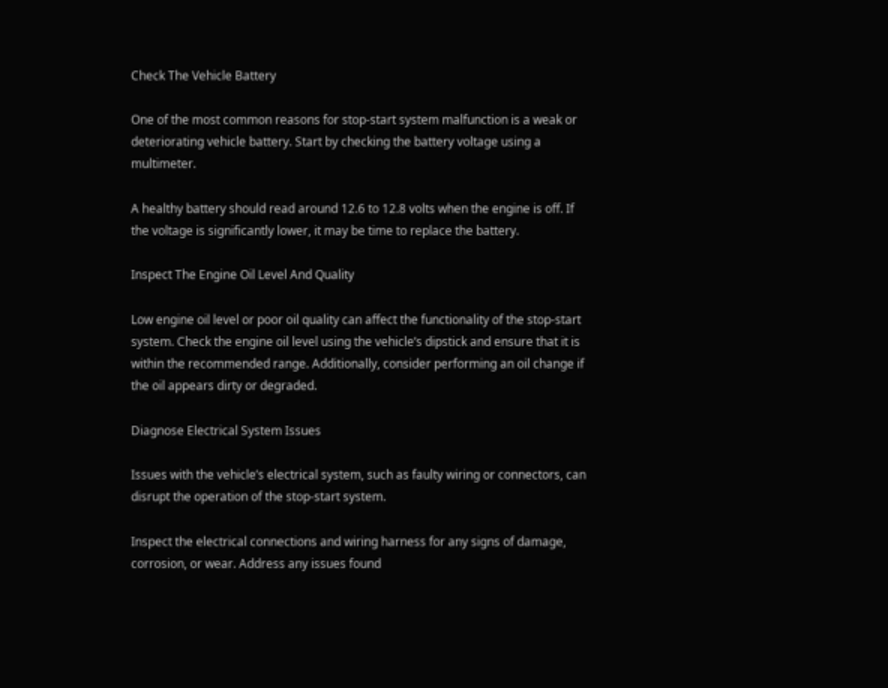Check The Vehicle Battery

One of the most common reasons for stop-start system malfunction is a weak or deteriorating vehicle battery. Start by checking the battery voltage using a multimeter.

A healthy battery should read around 12.6 to 12.8 volts when the engine is off. If the voltage is significantly lower, it may be time to replace the battery.

Inspect The Engine Oil Level And Quality

Low engine oil level or poor oil quality can affect the functionality of the stop-start system. Check the engine oil level using the vehicle’s dipstick and ensure that it is within the recommended range. Additionally, consider performing an oil change if the oil appears dirty or degraded.

Diagnose Electrical System Issues

Issues with the vehicle’s electrical system, such as faulty wiring or connectors, can disrupt the operation of the stop-start system.

Inspect the electrical connections and wiring harness for any signs of damage, corrosion, or wear. Address any issues found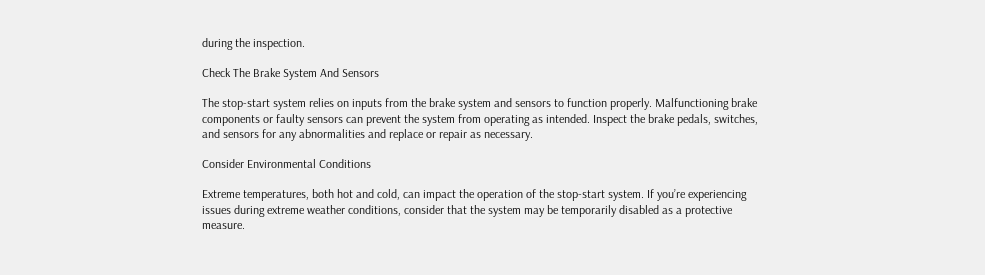during the inspection.

Check The Brake System And Sensors

The stop-start system relies on inputs from the brake system and sensors to function properly. Malfunctioning brake components or faulty sensors can prevent the system from operating as intended. Inspect the brake pedals, switches, and sensors for any abnormalities and replace or repair as necessary.

Consider Environmental Conditions

Extreme temperatures, both hot and cold, can impact the operation of the stop-start system. If you’re experiencing issues during extreme weather conditions, consider that the system may be temporarily disabled as a protective measure.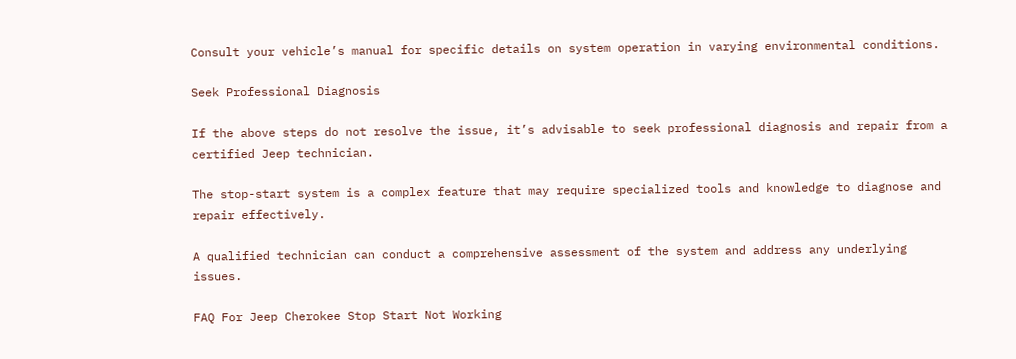Consult your vehicle’s manual for specific details on system operation in varying environmental conditions.

Seek Professional Diagnosis

If the above steps do not resolve the issue, it’s advisable to seek professional diagnosis and repair from a certified Jeep technician.

The stop-start system is a complex feature that may require specialized tools and knowledge to diagnose and repair effectively.

A qualified technician can conduct a comprehensive assessment of the system and address any underlying issues.

FAQ For Jeep Cherokee Stop Start Not Working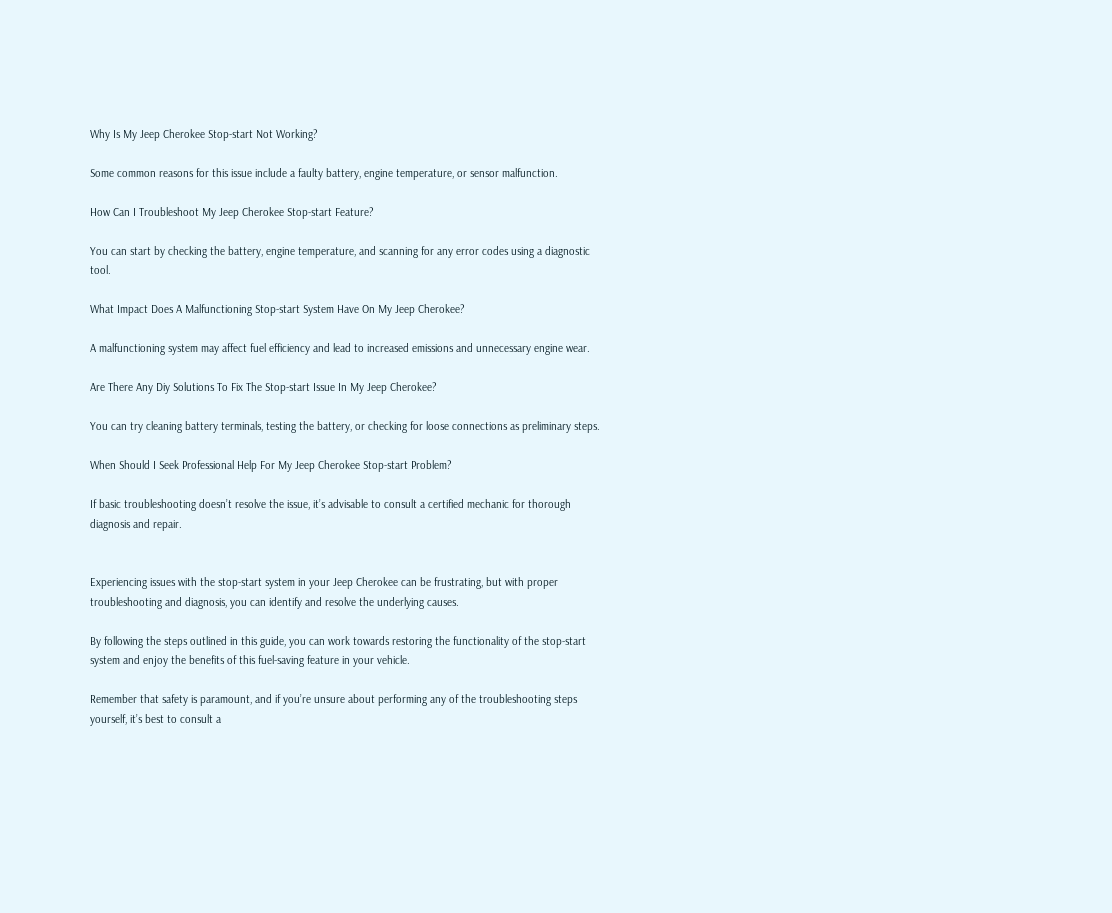Why Is My Jeep Cherokee Stop-start Not Working?

Some common reasons for this issue include a faulty battery, engine temperature, or sensor malfunction.

How Can I Troubleshoot My Jeep Cherokee Stop-start Feature?

You can start by checking the battery, engine temperature, and scanning for any error codes using a diagnostic tool.

What Impact Does A Malfunctioning Stop-start System Have On My Jeep Cherokee?

A malfunctioning system may affect fuel efficiency and lead to increased emissions and unnecessary engine wear.

Are There Any Diy Solutions To Fix The Stop-start Issue In My Jeep Cherokee?

You can try cleaning battery terminals, testing the battery, or checking for loose connections as preliminary steps.

When Should I Seek Professional Help For My Jeep Cherokee Stop-start Problem?

If basic troubleshooting doesn’t resolve the issue, it’s advisable to consult a certified mechanic for thorough diagnosis and repair.


Experiencing issues with the stop-start system in your Jeep Cherokee can be frustrating, but with proper troubleshooting and diagnosis, you can identify and resolve the underlying causes.

By following the steps outlined in this guide, you can work towards restoring the functionality of the stop-start system and enjoy the benefits of this fuel-saving feature in your vehicle.

Remember that safety is paramount, and if you’re unsure about performing any of the troubleshooting steps yourself, it’s best to consult a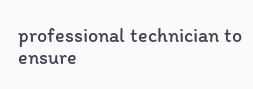professional technician to ensure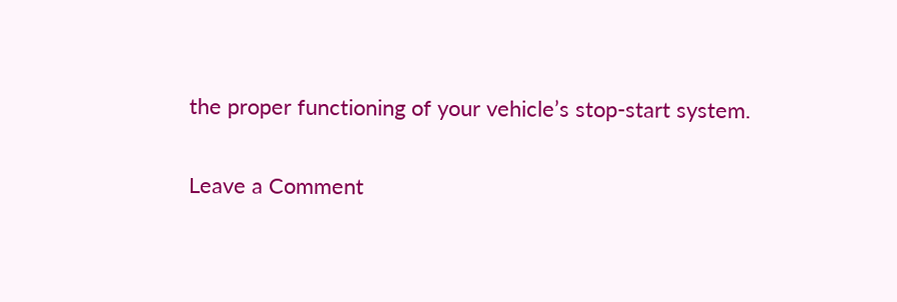the proper functioning of your vehicle’s stop-start system.

Leave a Comment